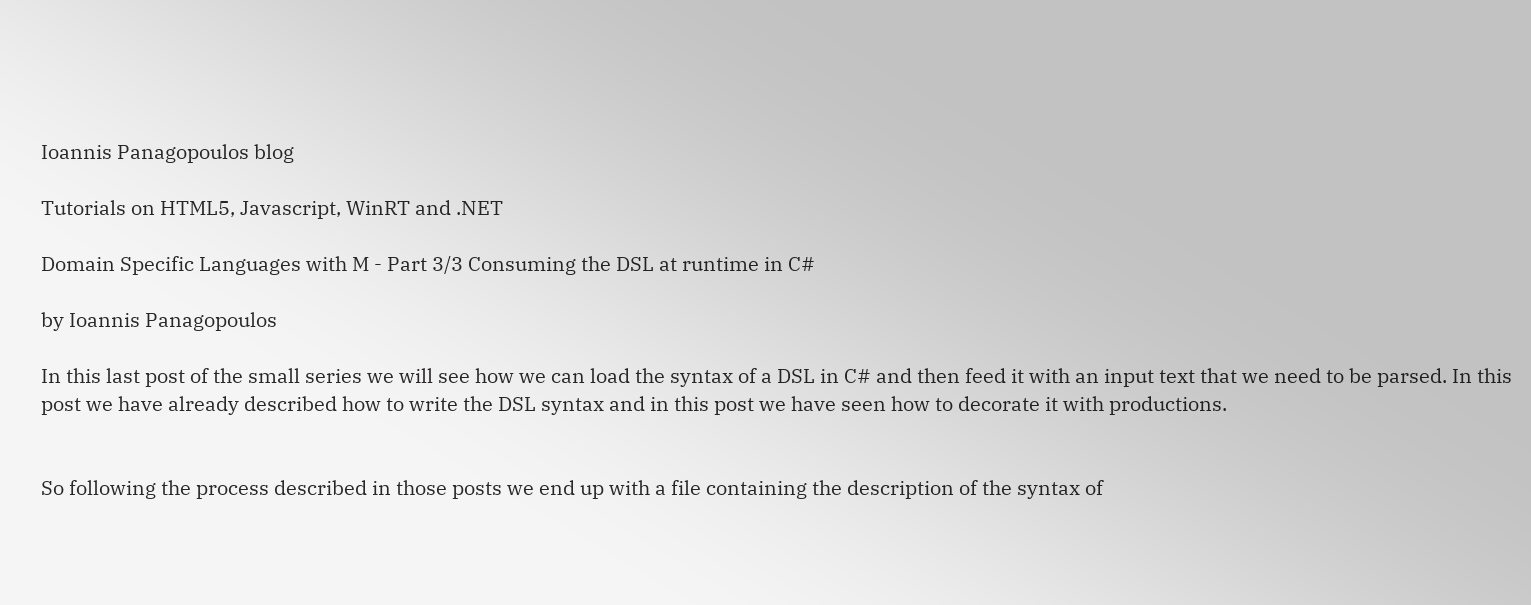Ioannis Panagopoulos blog

Tutorials on HTML5, Javascript, WinRT and .NET

Domain Specific Languages with M - Part 3/3 Consuming the DSL at runtime in C#

by Ioannis Panagopoulos

In this last post of the small series we will see how we can load the syntax of a DSL in C# and then feed it with an input text that we need to be parsed. In this post we have already described how to write the DSL syntax and in this post we have seen how to decorate it with productions.


So following the process described in those posts we end up with a file containing the description of the syntax of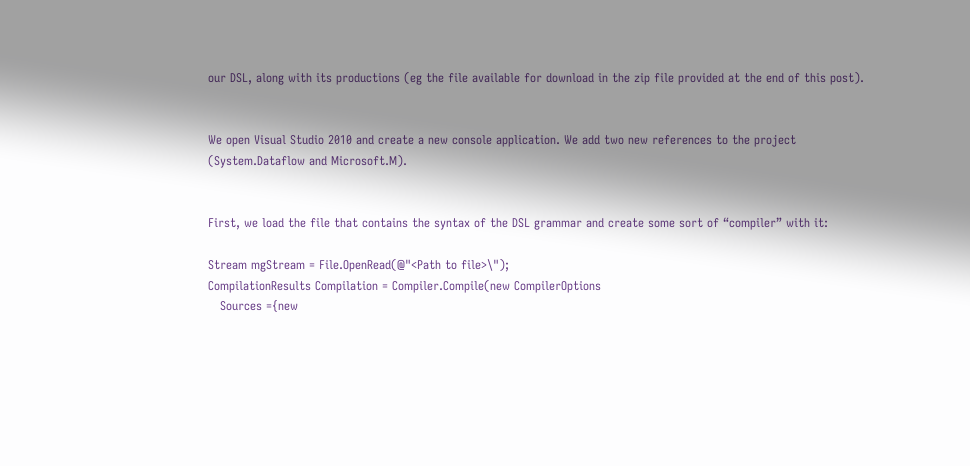our DSL, along with its productions (eg the file available for download in the zip file provided at the end of this post).


We open Visual Studio 2010 and create a new console application. We add two new references to the project (System.Dataflow and Microsoft.M).


First, we load the file that contains the syntax of the DSL grammar and create some sort of “compiler” with it:

Stream mgStream = File.OpenRead(@"<Path to file>\");
CompilationResults Compilation = Compiler.Compile(new CompilerOptions
   Sources ={new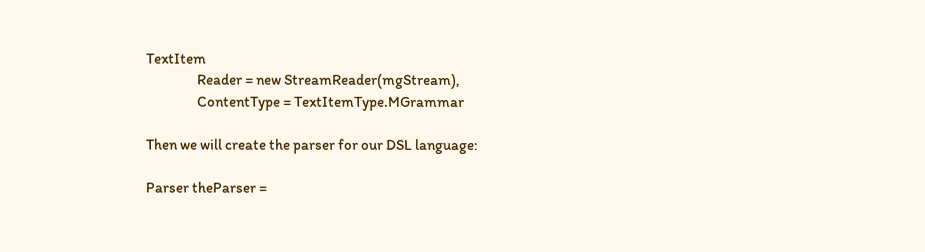TextItem
                 Reader = new StreamReader(mgStream),
                 ContentType = TextItemType.MGrammar

Then we will create the parser for our DSL language:

Parser theParser =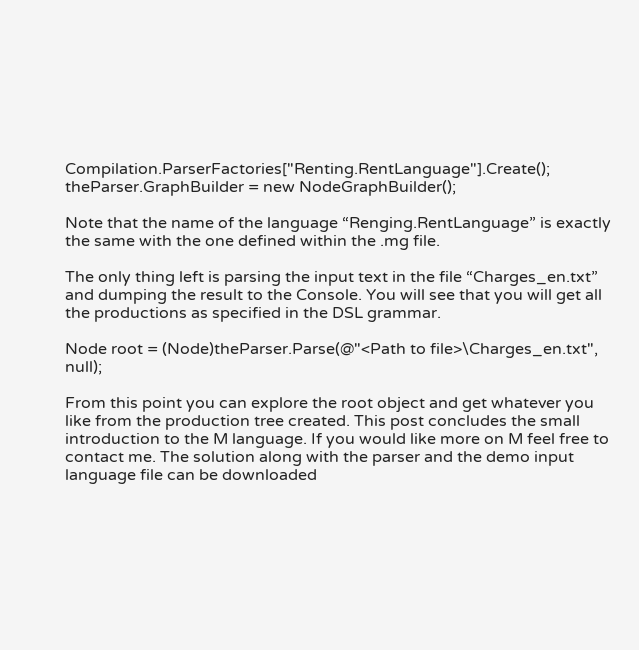Compilation.ParserFactories["Renting.RentLanguage"].Create();
theParser.GraphBuilder = new NodeGraphBuilder();

Note that the name of the language “Renging.RentLanguage” is exactly the same with the one defined within the .mg file.

The only thing left is parsing the input text in the file “Charges_en.txt” and dumping the result to the Console. You will see that you will get all the productions as specified in the DSL grammar.

Node root = (Node)theParser.Parse(@"<Path to file>\Charges_en.txt", null);

From this point you can explore the root object and get whatever you like from the production tree created. This post concludes the small introduction to the M language. If you would like more on M feel free to contact me. The solution along with the parser and the demo input language file can be downloaded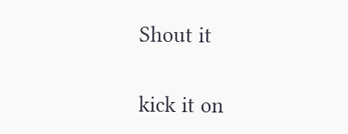Shout it

kick it on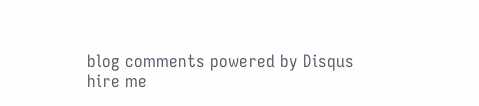blog comments powered by Disqus
hire me